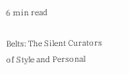6 min read

Belts: The Silent Curators of Style and Personal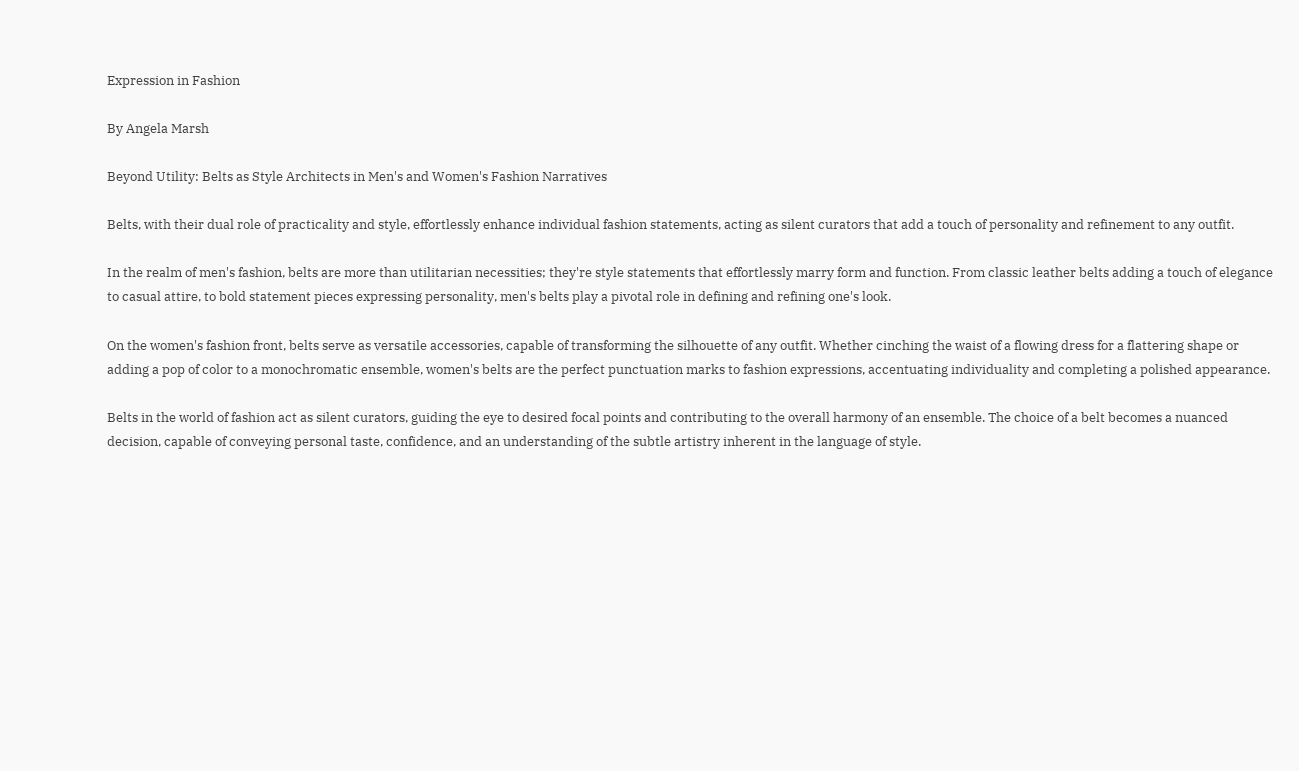Expression in Fashion

By Angela Marsh

Beyond Utility: Belts as Style Architects in Men's and Women's Fashion Narratives

Belts, with their dual role of practicality and style, effortlessly enhance individual fashion statements, acting as silent curators that add a touch of personality and refinement to any outfit.

In the realm of men's fashion, belts are more than utilitarian necessities; they're style statements that effortlessly marry form and function. From classic leather belts adding a touch of elegance to casual attire, to bold statement pieces expressing personality, men's belts play a pivotal role in defining and refining one's look.

On the women's fashion front, belts serve as versatile accessories, capable of transforming the silhouette of any outfit. Whether cinching the waist of a flowing dress for a flattering shape or adding a pop of color to a monochromatic ensemble, women's belts are the perfect punctuation marks to fashion expressions, accentuating individuality and completing a polished appearance.

Belts in the world of fashion act as silent curators, guiding the eye to desired focal points and contributing to the overall harmony of an ensemble. The choice of a belt becomes a nuanced decision, capable of conveying personal taste, confidence, and an understanding of the subtle artistry inherent in the language of style.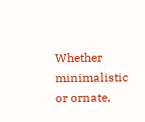Whether minimalistic or ornate,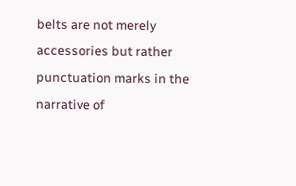belts are not merely accessories but rather punctuation marks in the narrative of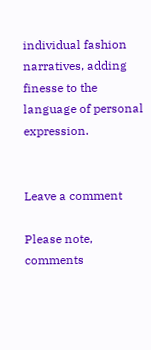individual fashion narratives, adding finesse to the language of personal expression.


Leave a comment

Please note, comments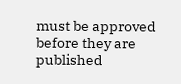must be approved before they are published